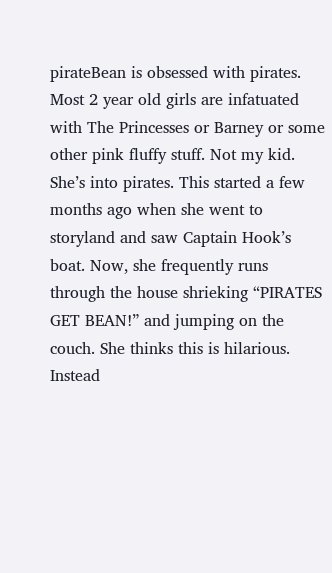pirateBean is obsessed with pirates. Most 2 year old girls are infatuated with The Princesses or Barney or some other pink fluffy stuff. Not my kid. She’s into pirates. This started a few months ago when she went to storyland and saw Captain Hook’s boat. Now, she frequently runs through the house shrieking “PIRATES GET BEAN!” and jumping on the couch. She thinks this is hilarious. Instead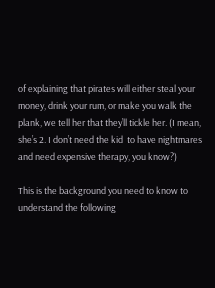of explaining that pirates will either steal your money, drink your rum, or make you walk the plank, we tell her that they’ll tickle her. (I mean, she’s 2. I don’t need the kid  to have nightmares and need expensive therapy, you know?)

This is the background you need to know to understand the following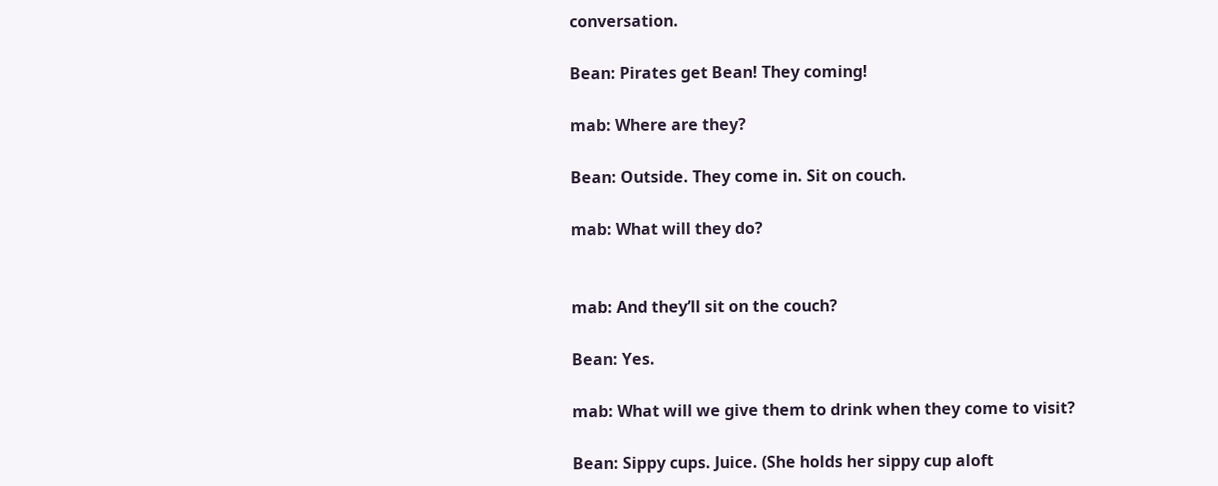conversation.

Bean: Pirates get Bean! They coming!

mab: Where are they?

Bean: Outside. They come in. Sit on couch.

mab: What will they do?


mab: And they’ll sit on the couch?

Bean: Yes.

mab: What will we give them to drink when they come to visit?

Bean: Sippy cups. Juice. (She holds her sippy cup aloft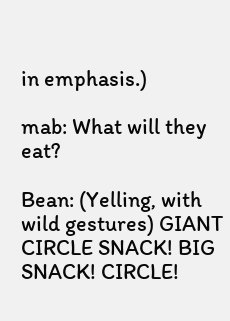in emphasis.)

mab: What will they eat?

Bean: (Yelling, with wild gestures) GIANT CIRCLE SNACK! BIG SNACK! CIRCLE!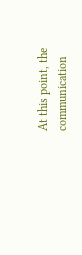At this point, the communication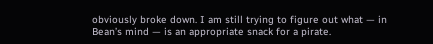obviously broke down. I am still trying to figure out what — in Bean’s mind — is an appropriate snack for a pirate.